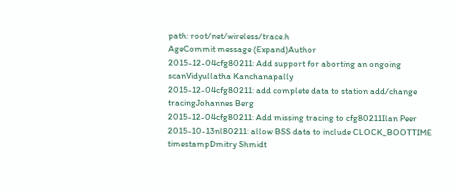path: root/net/wireless/trace.h
AgeCommit message (Expand)Author
2015-12-04cfg80211: Add support for aborting an ongoing scanVidyullatha Kanchanapally
2015-12-04cfg80211: add complete data to station add/change tracingJohannes Berg
2015-12-04cfg80211: Add missing tracing to cfg80211Ilan Peer
2015-10-13nl80211: allow BSS data to include CLOCK_BOOTTIME timestampDmitry Shmidt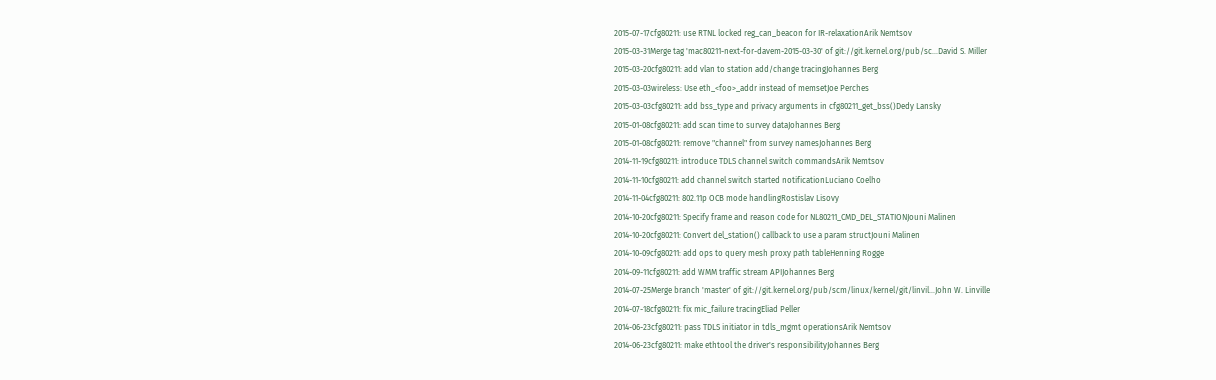2015-07-17cfg80211: use RTNL locked reg_can_beacon for IR-relaxationArik Nemtsov
2015-03-31Merge tag 'mac80211-next-for-davem-2015-03-30' of git://git.kernel.org/pub/sc...David S. Miller
2015-03-20cfg80211: add vlan to station add/change tracingJohannes Berg
2015-03-03wireless: Use eth_<foo>_addr instead of memsetJoe Perches
2015-03-03cfg80211: add bss_type and privacy arguments in cfg80211_get_bss()Dedy Lansky
2015-01-08cfg80211: add scan time to survey dataJohannes Berg
2015-01-08cfg80211: remove "channel" from survey namesJohannes Berg
2014-11-19cfg80211: introduce TDLS channel switch commandsArik Nemtsov
2014-11-10cfg80211: add channel switch started notificationLuciano Coelho
2014-11-04cfg80211: 802.11p OCB mode handlingRostislav Lisovy
2014-10-20cfg80211: Specify frame and reason code for NL80211_CMD_DEL_STATIONJouni Malinen
2014-10-20cfg80211: Convert del_station() callback to use a param structJouni Malinen
2014-10-09cfg80211: add ops to query mesh proxy path tableHenning Rogge
2014-09-11cfg80211: add WMM traffic stream APIJohannes Berg
2014-07-25Merge branch 'master' of git://git.kernel.org/pub/scm/linux/kernel/git/linvil...John W. Linville
2014-07-18cfg80211: fix mic_failure tracingEliad Peller
2014-06-23cfg80211: pass TDLS initiator in tdls_mgmt operationsArik Nemtsov
2014-06-23cfg80211: make ethtool the driver's responsibilityJohannes Berg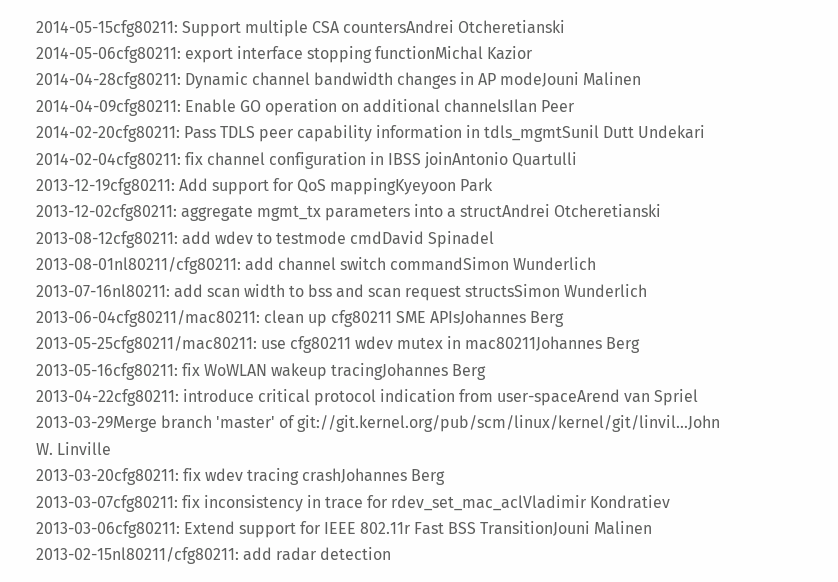2014-05-15cfg80211: Support multiple CSA countersAndrei Otcheretianski
2014-05-06cfg80211: export interface stopping functionMichal Kazior
2014-04-28cfg80211: Dynamic channel bandwidth changes in AP modeJouni Malinen
2014-04-09cfg80211: Enable GO operation on additional channelsIlan Peer
2014-02-20cfg80211: Pass TDLS peer capability information in tdls_mgmtSunil Dutt Undekari
2014-02-04cfg80211: fix channel configuration in IBSS joinAntonio Quartulli
2013-12-19cfg80211: Add support for QoS mappingKyeyoon Park
2013-12-02cfg80211: aggregate mgmt_tx parameters into a structAndrei Otcheretianski
2013-08-12cfg80211: add wdev to testmode cmdDavid Spinadel
2013-08-01nl80211/cfg80211: add channel switch commandSimon Wunderlich
2013-07-16nl80211: add scan width to bss and scan request structsSimon Wunderlich
2013-06-04cfg80211/mac80211: clean up cfg80211 SME APIsJohannes Berg
2013-05-25cfg80211/mac80211: use cfg80211 wdev mutex in mac80211Johannes Berg
2013-05-16cfg80211: fix WoWLAN wakeup tracingJohannes Berg
2013-04-22cfg80211: introduce critical protocol indication from user-spaceArend van Spriel
2013-03-29Merge branch 'master' of git://git.kernel.org/pub/scm/linux/kernel/git/linvil...John W. Linville
2013-03-20cfg80211: fix wdev tracing crashJohannes Berg
2013-03-07cfg80211: fix inconsistency in trace for rdev_set_mac_aclVladimir Kondratiev
2013-03-06cfg80211: Extend support for IEEE 802.11r Fast BSS TransitionJouni Malinen
2013-02-15nl80211/cfg80211: add radar detection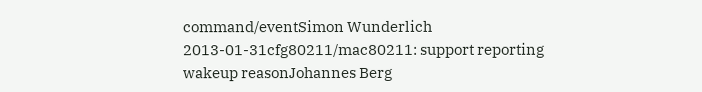command/eventSimon Wunderlich
2013-01-31cfg80211/mac80211: support reporting wakeup reasonJohannes Berg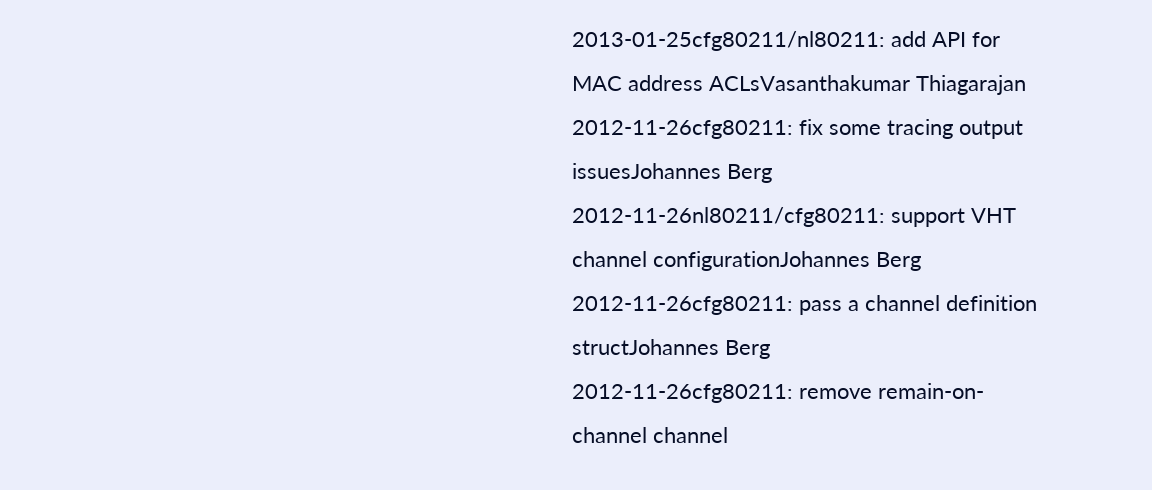2013-01-25cfg80211/nl80211: add API for MAC address ACLsVasanthakumar Thiagarajan
2012-11-26cfg80211: fix some tracing output issuesJohannes Berg
2012-11-26nl80211/cfg80211: support VHT channel configurationJohannes Berg
2012-11-26cfg80211: pass a channel definition structJohannes Berg
2012-11-26cfg80211: remove remain-on-channel channel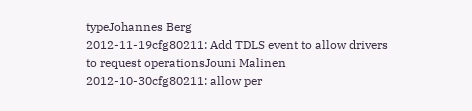typeJohannes Berg
2012-11-19cfg80211: Add TDLS event to allow drivers to request operationsJouni Malinen
2012-10-30cfg80211: allow per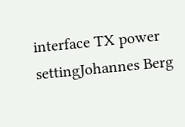interface TX power settingJohannes Berg